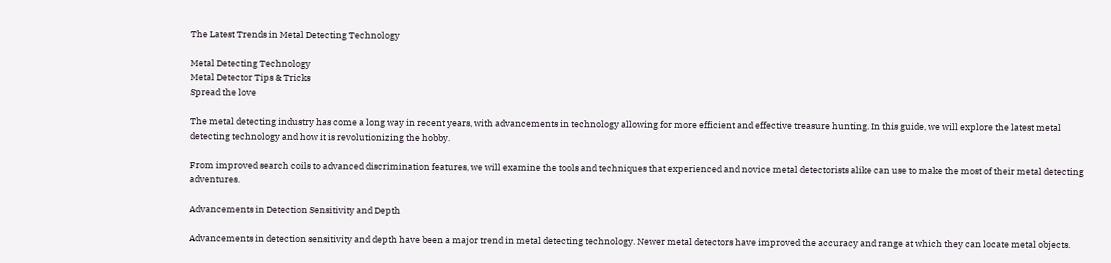The Latest Trends in Metal Detecting Technology

Metal Detecting Technology
Metal Detector Tips & Tricks
Spread the love

The metal detecting industry has come a long way in recent years, with advancements in technology allowing for more efficient and effective treasure hunting. In this guide, we will explore the latest metal detecting technology and how it is revolutionizing the hobby.

From improved search coils to advanced discrimination features, we will examine the tools and techniques that experienced and novice metal detectorists alike can use to make the most of their metal detecting adventures.

Advancements in Detection Sensitivity and Depth

Advancements in detection sensitivity and depth have been a major trend in metal detecting technology. Newer metal detectors have improved the accuracy and range at which they can locate metal objects.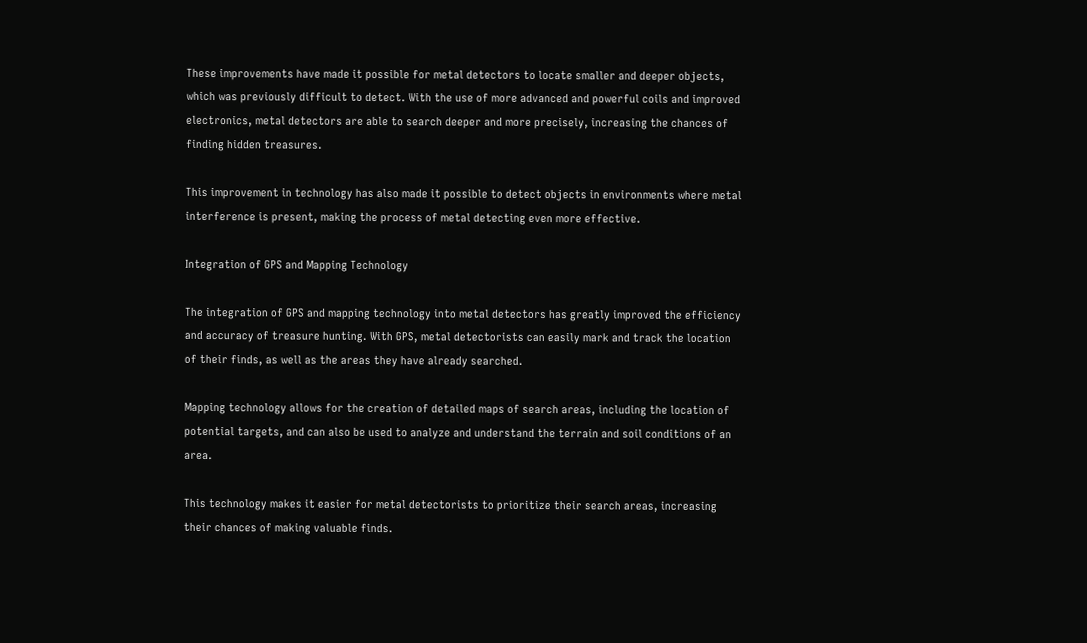These improvements have made it possible for metal detectors to locate smaller and deeper objects, which was previously difficult to detect. With the use of more advanced and powerful coils and improved electronics, metal detectors are able to search deeper and more precisely, increasing the chances of finding hidden treasures.

This improvement in technology has also made it possible to detect objects in environments where metal interference is present, making the process of metal detecting even more effective.

Integration of GPS and Mapping Technology

The integration of GPS and mapping technology into metal detectors has greatly improved the efficiency and accuracy of treasure hunting. With GPS, metal detectorists can easily mark and track the location of their finds, as well as the areas they have already searched.

Mapping technology allows for the creation of detailed maps of search areas, including the location of potential targets, and can also be used to analyze and understand the terrain and soil conditions of an area.

This technology makes it easier for metal detectorists to prioritize their search areas, increasing their chances of making valuable finds.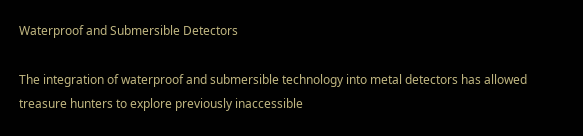Waterproof and Submersible Detectors

The integration of waterproof and submersible technology into metal detectors has allowed treasure hunters to explore previously inaccessible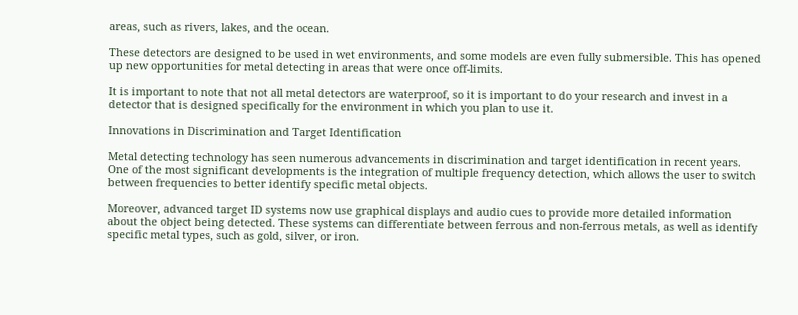areas, such as rivers, lakes, and the ocean.

These detectors are designed to be used in wet environments, and some models are even fully submersible. This has opened up new opportunities for metal detecting in areas that were once off-limits.

It is important to note that not all metal detectors are waterproof, so it is important to do your research and invest in a detector that is designed specifically for the environment in which you plan to use it.

Innovations in Discrimination and Target Identification

Metal detecting technology has seen numerous advancements in discrimination and target identification in recent years. One of the most significant developments is the integration of multiple frequency detection, which allows the user to switch between frequencies to better identify specific metal objects.

Moreover, advanced target ID systems now use graphical displays and audio cues to provide more detailed information about the object being detected. These systems can differentiate between ferrous and non-ferrous metals, as well as identify specific metal types, such as gold, silver, or iron.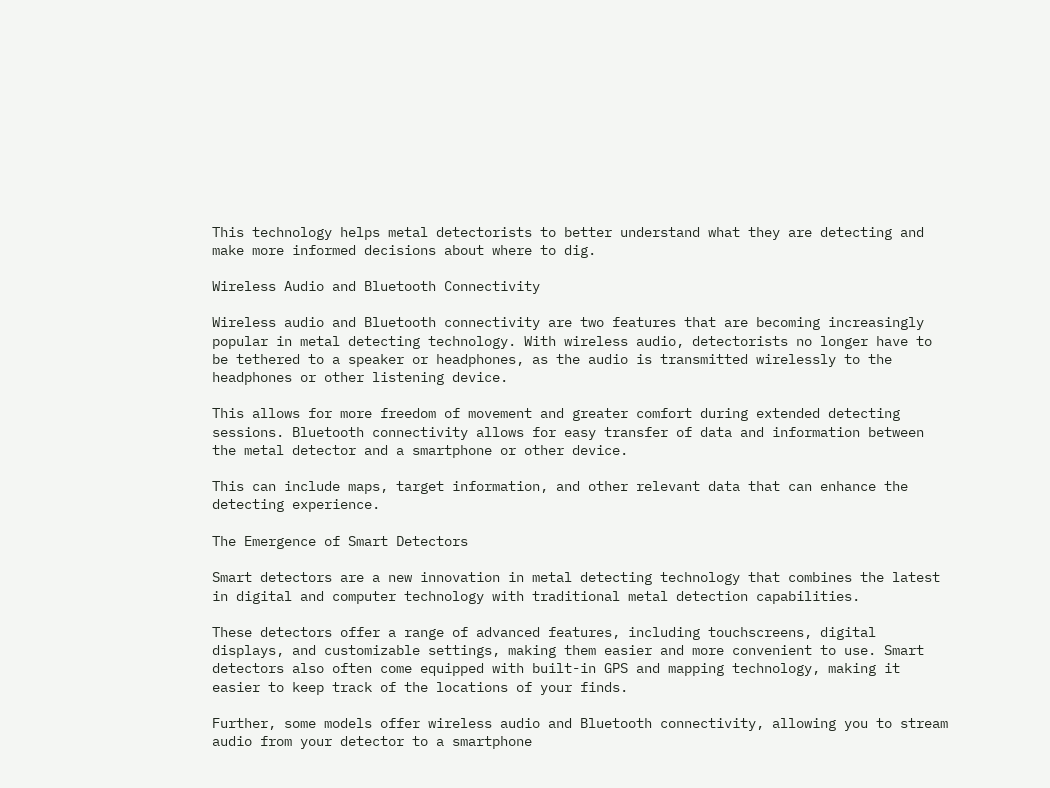This technology helps metal detectorists to better understand what they are detecting and make more informed decisions about where to dig.

Wireless Audio and Bluetooth Connectivity

Wireless audio and Bluetooth connectivity are two features that are becoming increasingly popular in metal detecting technology. With wireless audio, detectorists no longer have to be tethered to a speaker or headphones, as the audio is transmitted wirelessly to the headphones or other listening device.

This allows for more freedom of movement and greater comfort during extended detecting sessions. Bluetooth connectivity allows for easy transfer of data and information between the metal detector and a smartphone or other device.

This can include maps, target information, and other relevant data that can enhance the detecting experience.

The Emergence of Smart Detectors

Smart detectors are a new innovation in metal detecting technology that combines the latest in digital and computer technology with traditional metal detection capabilities.

These detectors offer a range of advanced features, including touchscreens, digital displays, and customizable settings, making them easier and more convenient to use. Smart detectors also often come equipped with built-in GPS and mapping technology, making it easier to keep track of the locations of your finds.

Further, some models offer wireless audio and Bluetooth connectivity, allowing you to stream audio from your detector to a smartphone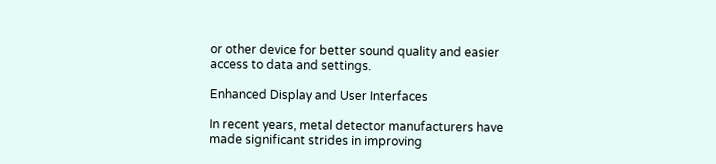or other device for better sound quality and easier access to data and settings.

Enhanced Display and User Interfaces

In recent years, metal detector manufacturers have made significant strides in improving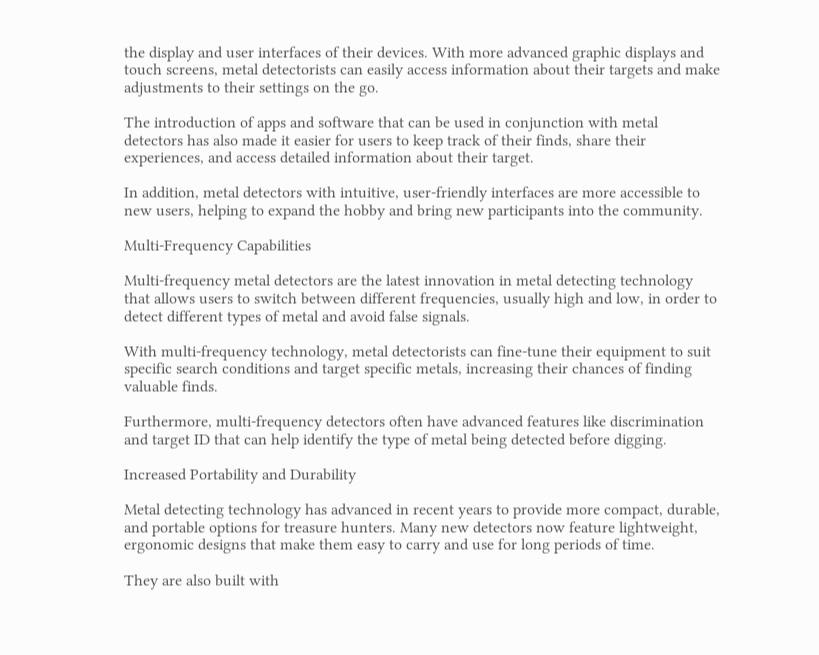the display and user interfaces of their devices. With more advanced graphic displays and touch screens, metal detectorists can easily access information about their targets and make adjustments to their settings on the go.

The introduction of apps and software that can be used in conjunction with metal detectors has also made it easier for users to keep track of their finds, share their experiences, and access detailed information about their target.

In addition, metal detectors with intuitive, user-friendly interfaces are more accessible to new users, helping to expand the hobby and bring new participants into the community.

Multi-Frequency Capabilities

Multi-frequency metal detectors are the latest innovation in metal detecting technology that allows users to switch between different frequencies, usually high and low, in order to detect different types of metal and avoid false signals.

With multi-frequency technology, metal detectorists can fine-tune their equipment to suit specific search conditions and target specific metals, increasing their chances of finding valuable finds.

Furthermore, multi-frequency detectors often have advanced features like discrimination and target ID that can help identify the type of metal being detected before digging.

Increased Portability and Durability

Metal detecting technology has advanced in recent years to provide more compact, durable, and portable options for treasure hunters. Many new detectors now feature lightweight, ergonomic designs that make them easy to carry and use for long periods of time.

They are also built with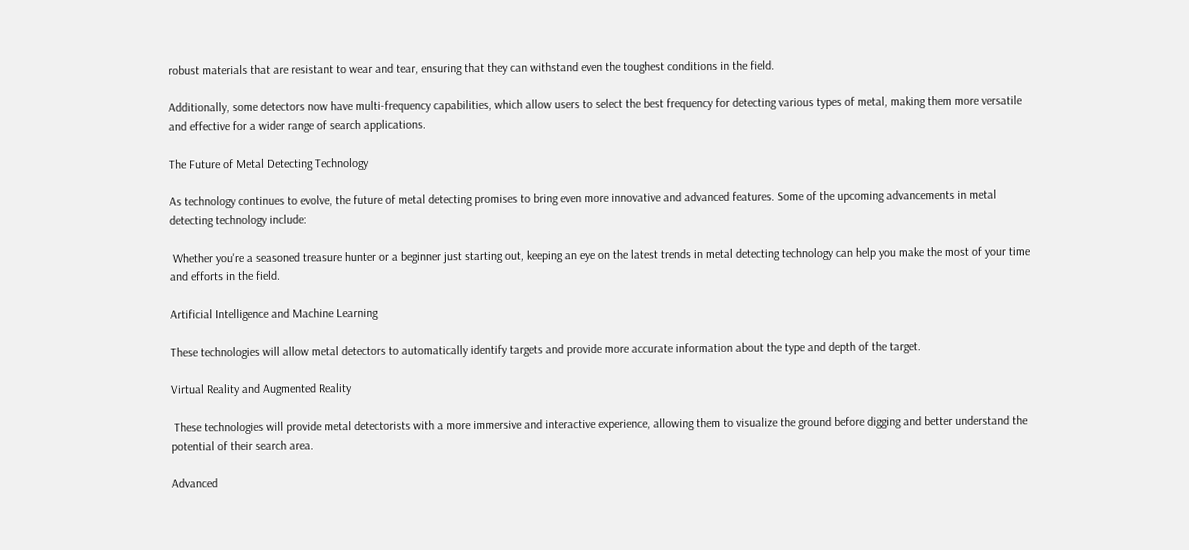robust materials that are resistant to wear and tear, ensuring that they can withstand even the toughest conditions in the field.

Additionally, some detectors now have multi-frequency capabilities, which allow users to select the best frequency for detecting various types of metal, making them more versatile and effective for a wider range of search applications.

The Future of Metal Detecting Technology

As technology continues to evolve, the future of metal detecting promises to bring even more innovative and advanced features. Some of the upcoming advancements in metal detecting technology include:

 Whether you're a seasoned treasure hunter or a beginner just starting out, keeping an eye on the latest trends in metal detecting technology can help you make the most of your time and efforts in the field.

Artificial Intelligence and Machine Learning

These technologies will allow metal detectors to automatically identify targets and provide more accurate information about the type and depth of the target.

Virtual Reality and Augmented Reality

 These technologies will provide metal detectorists with a more immersive and interactive experience, allowing them to visualize the ground before digging and better understand the potential of their search area.

Advanced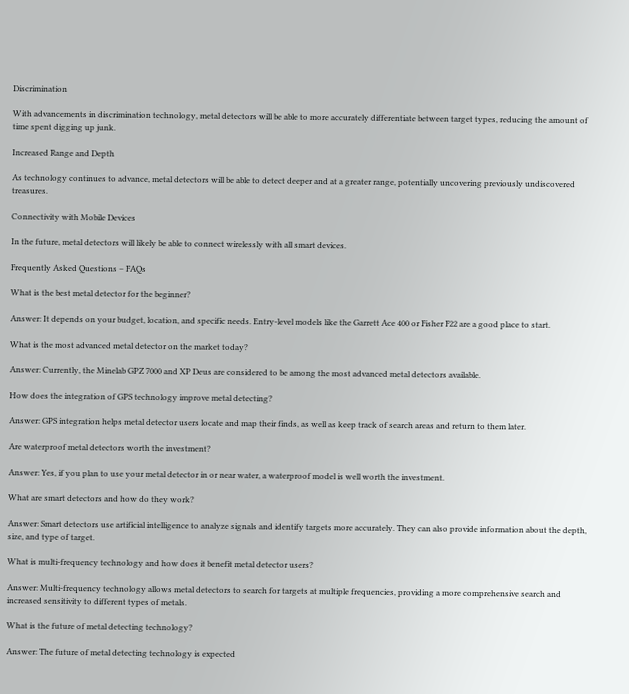Discrimination

With advancements in discrimination technology, metal detectors will be able to more accurately differentiate between target types, reducing the amount of time spent digging up junk.

Increased Range and Depth

As technology continues to advance, metal detectors will be able to detect deeper and at a greater range, potentially uncovering previously undiscovered treasures.

Connectivity with Mobile Devices

In the future, metal detectors will likely be able to connect wirelessly with all smart devices.

Frequently Asked Questions – FAQs

What is the best metal detector for the beginner?

Answer: It depends on your budget, location, and specific needs. Entry-level models like the Garrett Ace 400 or Fisher F22 are a good place to start.

What is the most advanced metal detector on the market today?

Answer: Currently, the Minelab GPZ 7000 and XP Deus are considered to be among the most advanced metal detectors available.

How does the integration of GPS technology improve metal detecting?

Answer: GPS integration helps metal detector users locate and map their finds, as well as keep track of search areas and return to them later.

Are waterproof metal detectors worth the investment?

Answer: Yes, if you plan to use your metal detector in or near water, a waterproof model is well worth the investment.

What are smart detectors and how do they work?

Answer: Smart detectors use artificial intelligence to analyze signals and identify targets more accurately. They can also provide information about the depth, size, and type of target.

What is multi-frequency technology and how does it benefit metal detector users?

Answer: Multi-frequency technology allows metal detectors to search for targets at multiple frequencies, providing a more comprehensive search and increased sensitivity to different types of metals.

What is the future of metal detecting technology?

Answer: The future of metal detecting technology is expected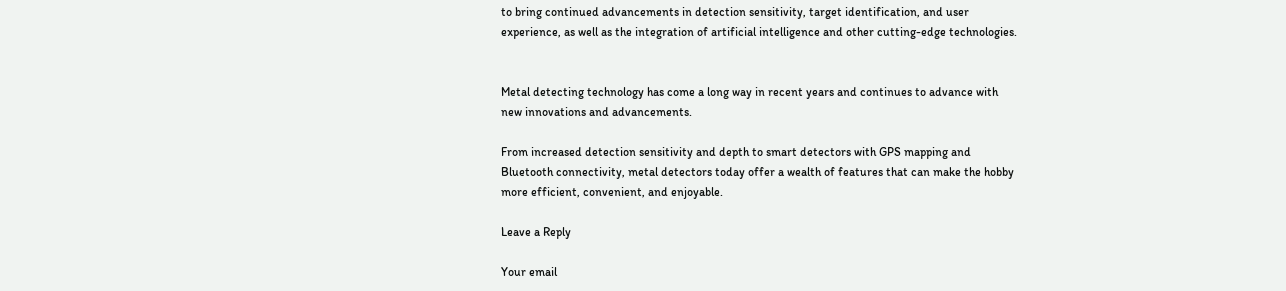to bring continued advancements in detection sensitivity, target identification, and user experience, as well as the integration of artificial intelligence and other cutting-edge technologies.


Metal detecting technology has come a long way in recent years and continues to advance with new innovations and advancements.

From increased detection sensitivity and depth to smart detectors with GPS mapping and Bluetooth connectivity, metal detectors today offer a wealth of features that can make the hobby more efficient, convenient, and enjoyable.

Leave a Reply

Your email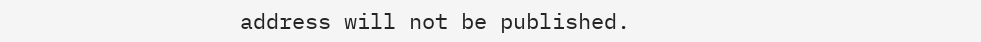address will not be published.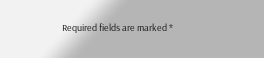Required fields are marked *